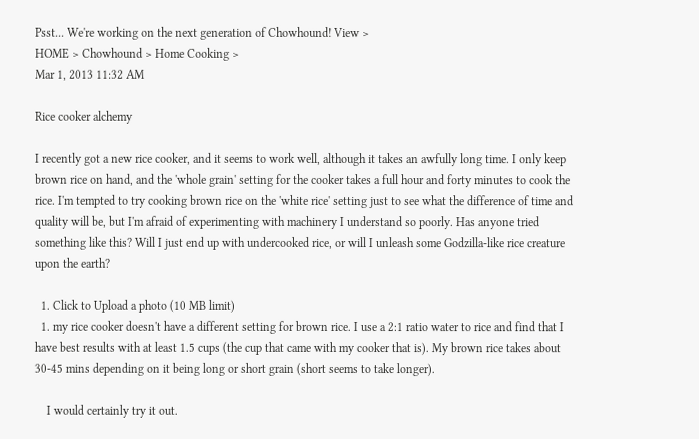Psst... We're working on the next generation of Chowhound! View >
HOME > Chowhound > Home Cooking >
Mar 1, 2013 11:32 AM

Rice cooker alchemy

I recently got a new rice cooker, and it seems to work well, although it takes an awfully long time. I only keep brown rice on hand, and the 'whole grain' setting for the cooker takes a full hour and forty minutes to cook the rice. I'm tempted to try cooking brown rice on the 'white rice' setting just to see what the difference of time and quality will be, but I'm afraid of experimenting with machinery I understand so poorly. Has anyone tried something like this? Will I just end up with undercooked rice, or will I unleash some Godzilla-like rice creature upon the earth?

  1. Click to Upload a photo (10 MB limit)
  1. my rice cooker doesn't have a different setting for brown rice. I use a 2:1 ratio water to rice and find that I have best results with at least 1.5 cups (the cup that came with my cooker that is). My brown rice takes about 30-45 mins depending on it being long or short grain (short seems to take longer).

    I would certainly try it out.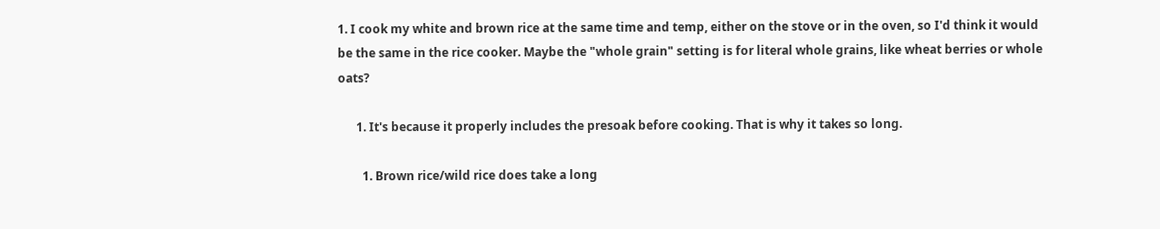1. I cook my white and brown rice at the same time and temp, either on the stove or in the oven, so I'd think it would be the same in the rice cooker. Maybe the "whole grain" setting is for literal whole grains, like wheat berries or whole oats?

      1. It's because it properly includes the presoak before cooking. That is why it takes so long.

        1. Brown rice/wild rice does take a long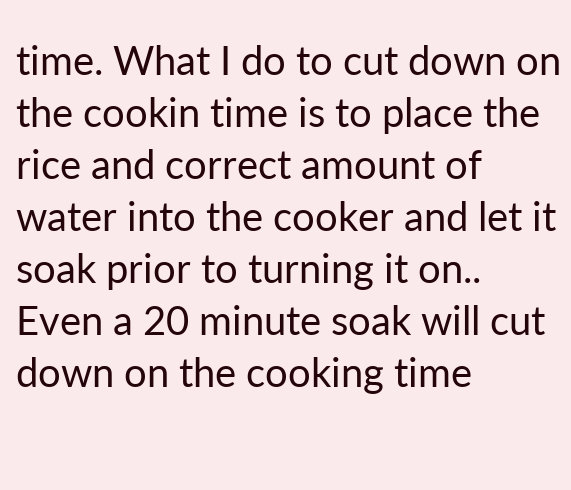time. What I do to cut down on the cookin time is to place the rice and correct amount of water into the cooker and let it soak prior to turning it on.. Even a 20 minute soak will cut down on the cooking time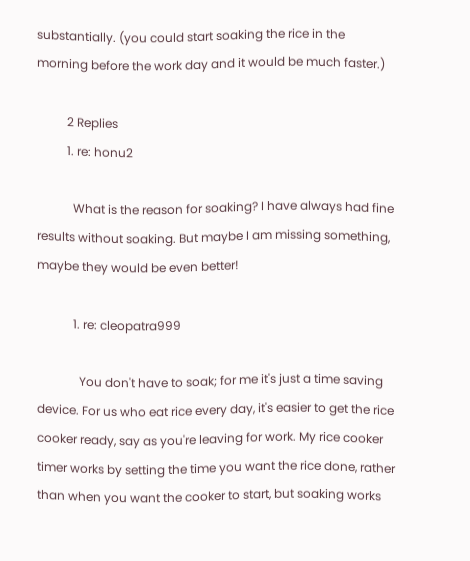substantially. (you could start soaking the rice in the morning before the work day and it would be much faster.)

          2 Replies
          1. re: honu2

            What is the reason for soaking? I have always had fine results without soaking. But maybe I am missing something, maybe they would be even better!

            1. re: cleopatra999

              You don't have to soak; for me it's just a time saving device. For us who eat rice every day, it's easier to get the rice cooker ready, say as you're leaving for work. My rice cooker timer works by setting the time you want the rice done, rather than when you want the cooker to start, but soaking works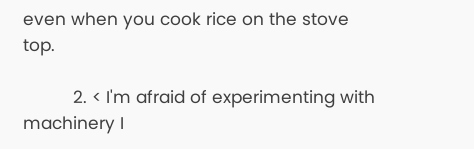even when you cook rice on the stove top.

          2. < I'm afraid of experimenting with machinery I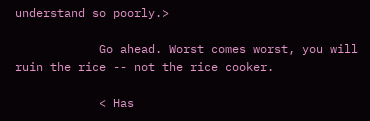understand so poorly.>

            Go ahead. Worst comes worst, you will ruin the rice -- not the rice cooker.

            < Has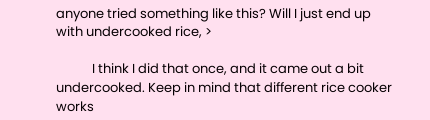anyone tried something like this? Will I just end up with undercooked rice, >

            I think I did that once, and it came out a bit undercooked. Keep in mind that different rice cooker works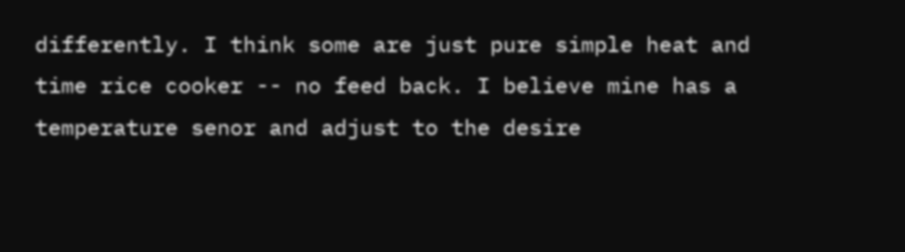differently. I think some are just pure simple heat and time rice cooker -- no feed back. I believe mine has a temperature senor and adjust to the desire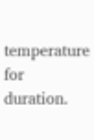temperature for duration.